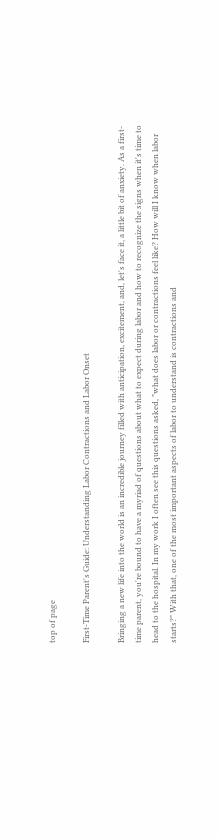top of page

First-Time Parent's Guide: Understanding Labor Contractions and Labor Onset

Bringing a new life into the world is an incredible journey filled with anticipation, excitement, and, let's face it, a little bit of anxiety. As a first-time parent, you're bound to have a myriad of questions about what to expect during labor and how to recognize the signs when it's time to head to the hospital. In my work I often see this questions asked, "what does labor or contractions feel like? How will I know when labor starts?" With that, one of the most important aspects of labor to understand is contractions and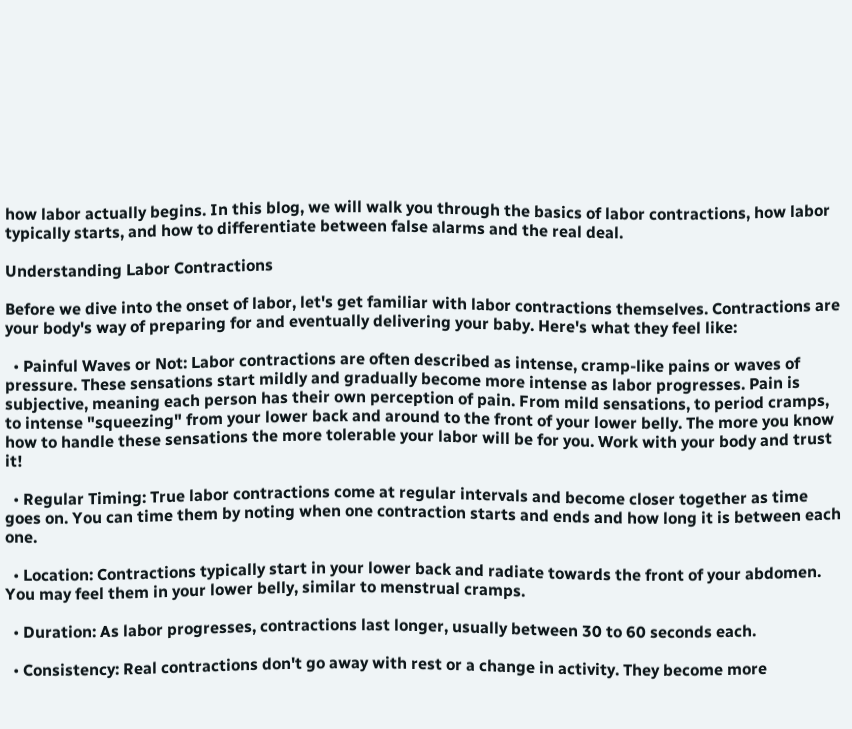how labor actually begins. In this blog, we will walk you through the basics of labor contractions, how labor typically starts, and how to differentiate between false alarms and the real deal.

Understanding Labor Contractions

Before we dive into the onset of labor, let's get familiar with labor contractions themselves. Contractions are your body's way of preparing for and eventually delivering your baby. Here's what they feel like:

  • Painful Waves or Not: Labor contractions are often described as intense, cramp-like pains or waves of pressure. These sensations start mildly and gradually become more intense as labor progresses. Pain is subjective, meaning each person has their own perception of pain. From mild sensations, to period cramps, to intense "squeezing" from your lower back and around to the front of your lower belly. The more you know how to handle these sensations the more tolerable your labor will be for you. Work with your body and trust it!

  • Regular Timing: True labor contractions come at regular intervals and become closer together as time goes on. You can time them by noting when one contraction starts and ends and how long it is between each one.

  • Location: Contractions typically start in your lower back and radiate towards the front of your abdomen. You may feel them in your lower belly, similar to menstrual cramps.

  • Duration: As labor progresses, contractions last longer, usually between 30 to 60 seconds each.

  • Consistency: Real contractions don't go away with rest or a change in activity. They become more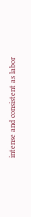intense and consistent as labor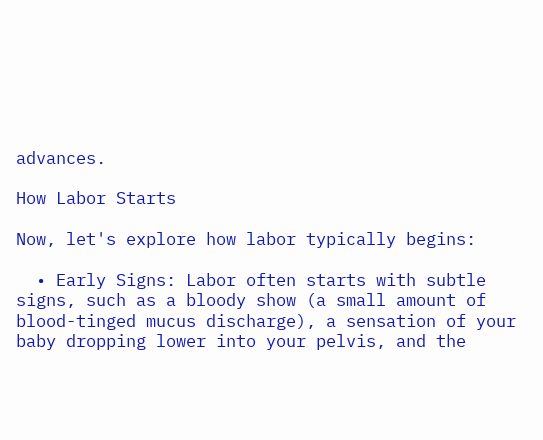advances.

How Labor Starts

Now, let's explore how labor typically begins:

  • Early Signs: Labor often starts with subtle signs, such as a bloody show (a small amount of blood-tinged mucus discharge), a sensation of your baby dropping lower into your pelvis, and the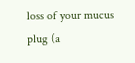loss of your mucus plug (a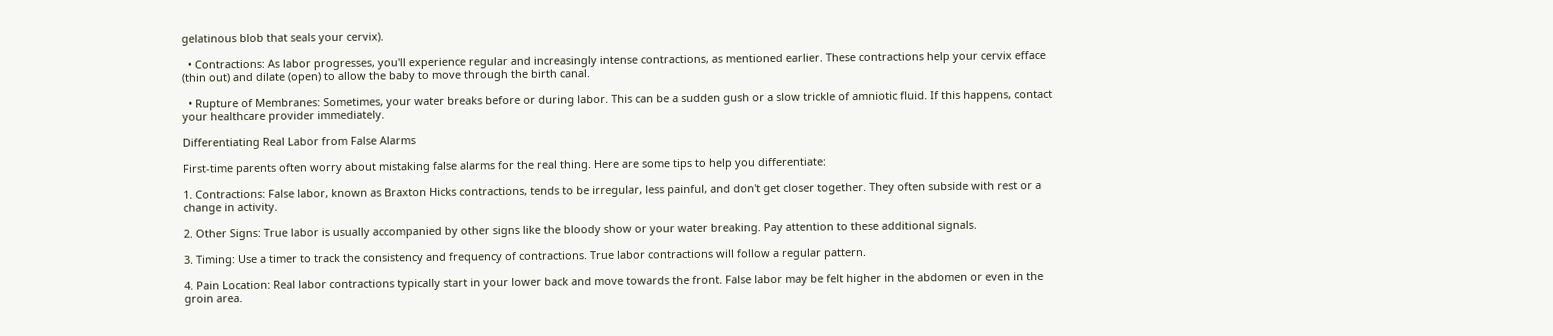gelatinous blob that seals your cervix).

  • Contractions: As labor progresses, you'll experience regular and increasingly intense contractions, as mentioned earlier. These contractions help your cervix efface (thin out) and dilate (open) to allow the baby to move through the birth canal.

  • Rupture of Membranes: Sometimes, your water breaks before or during labor. This can be a sudden gush or a slow trickle of amniotic fluid. If this happens, contact your healthcare provider immediately.

Differentiating Real Labor from False Alarms

First-time parents often worry about mistaking false alarms for the real thing. Here are some tips to help you differentiate:

1. Contractions: False labor, known as Braxton Hicks contractions, tends to be irregular, less painful, and don't get closer together. They often subside with rest or a change in activity.

2. Other Signs: True labor is usually accompanied by other signs like the bloody show or your water breaking. Pay attention to these additional signals.

3. Timing: Use a timer to track the consistency and frequency of contractions. True labor contractions will follow a regular pattern.

4. Pain Location: Real labor contractions typically start in your lower back and move towards the front. False labor may be felt higher in the abdomen or even in the groin area.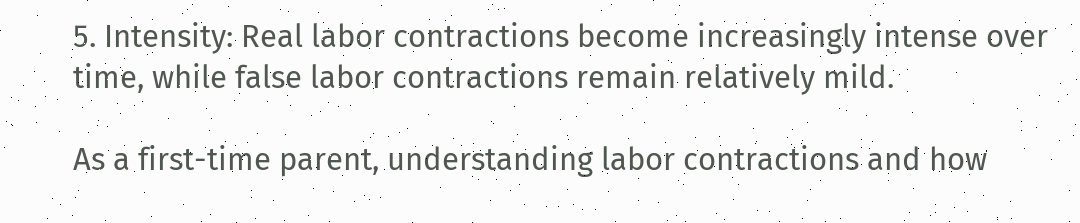5. Intensity: Real labor contractions become increasingly intense over time, while false labor contractions remain relatively mild.

As a first-time parent, understanding labor contractions and how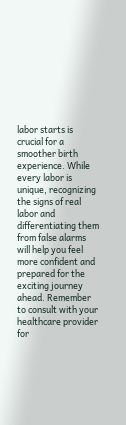labor starts is crucial for a smoother birth experience. While every labor is unique, recognizing the signs of real labor and differentiating them from false alarms will help you feel more confident and prepared for the exciting journey ahead. Remember to consult with your healthcare provider for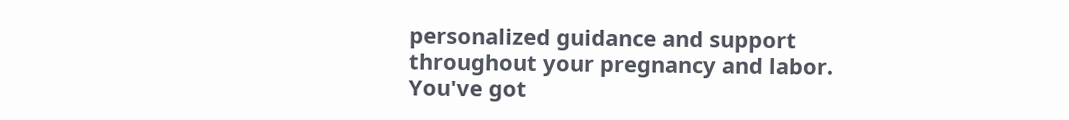personalized guidance and support throughout your pregnancy and labor. You've got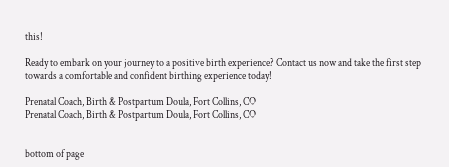this!

Ready to embark on your journey to a positive birth experience? Contact us now and take the first step towards a comfortable and confident birthing experience today!

Prenatal Coach, Birth & Postpartum Doula, Fort Collins, CO
Prenatal Coach, Birth & Postpartum Doula, Fort Collins, CO


bottom of page